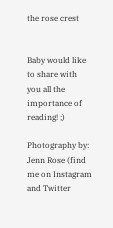the rose crest


Baby would like to share with you all the importance of reading! ;)

Photography by: Jenn Rose (find me on Instagram and Twitter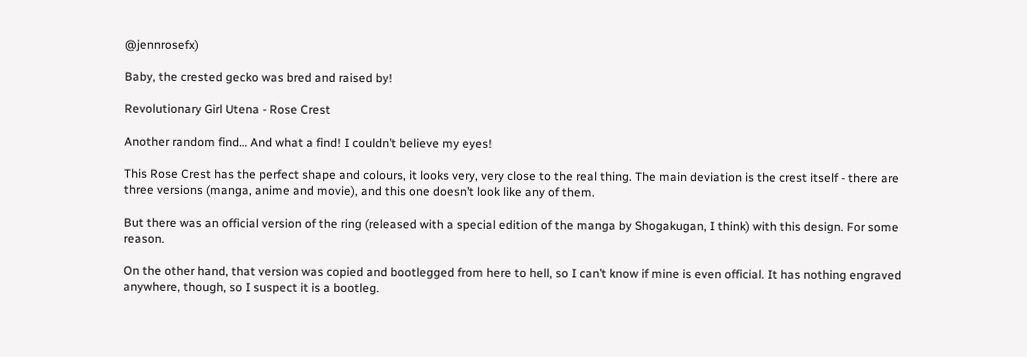@jennrosefx)

Baby, the crested gecko was bred and raised by!

Revolutionary Girl Utena - Rose Crest

Another random find… And what a find! I couldn’t believe my eyes!

This Rose Crest has the perfect shape and colours, it looks very, very close to the real thing. The main deviation is the crest itself - there are three versions (manga, anime and movie), and this one doesn’t look like any of them.

But there was an official version of the ring (released with a special edition of the manga by Shogakugan, I think) with this design. For some reason.

On the other hand, that version was copied and bootlegged from here to hell, so I can’t know if mine is even official. It has nothing engraved anywhere, though, so I suspect it is a bootleg.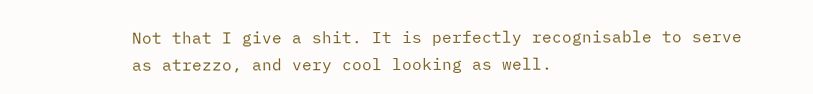Not that I give a shit. It is perfectly recognisable to serve as atrezzo, and very cool looking as well.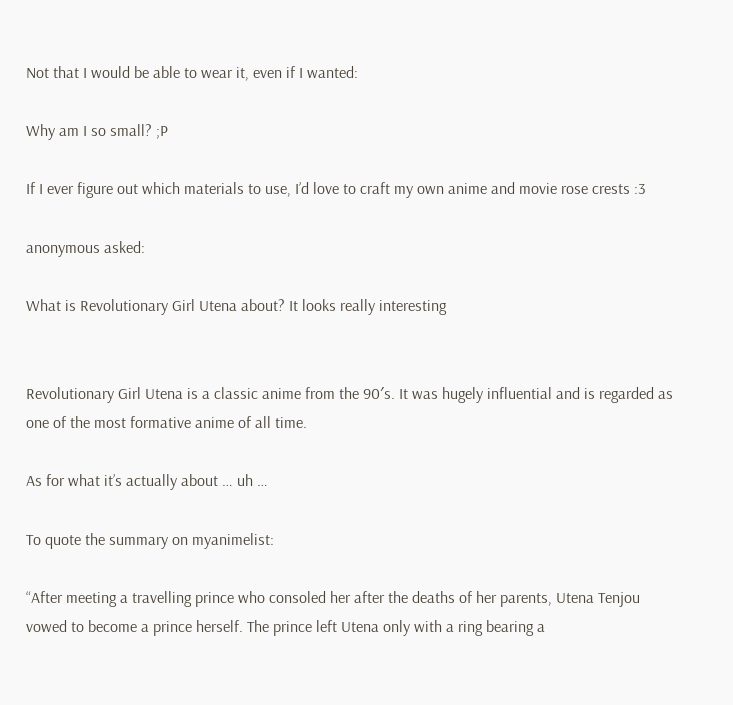Not that I would be able to wear it, even if I wanted:

Why am I so small? ;P

If I ever figure out which materials to use, I’d love to craft my own anime and movie rose crests :3

anonymous asked:

What is Revolutionary Girl Utena about? It looks really interesting


Revolutionary Girl Utena is a classic anime from the 90′s. It was hugely influential and is regarded as one of the most formative anime of all time.

As for what it’s actually about … uh …

To quote the summary on myanimelist:

“After meeting a travelling prince who consoled her after the deaths of her parents, Utena Tenjou vowed to become a prince herself. The prince left Utena only with a ring bearing a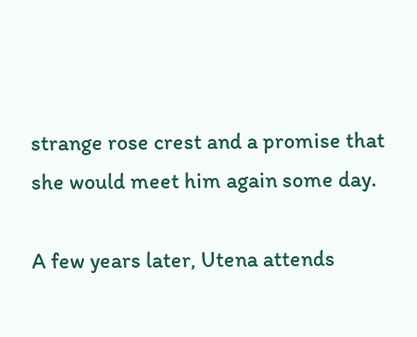strange rose crest and a promise that she would meet him again some day.

A few years later, Utena attends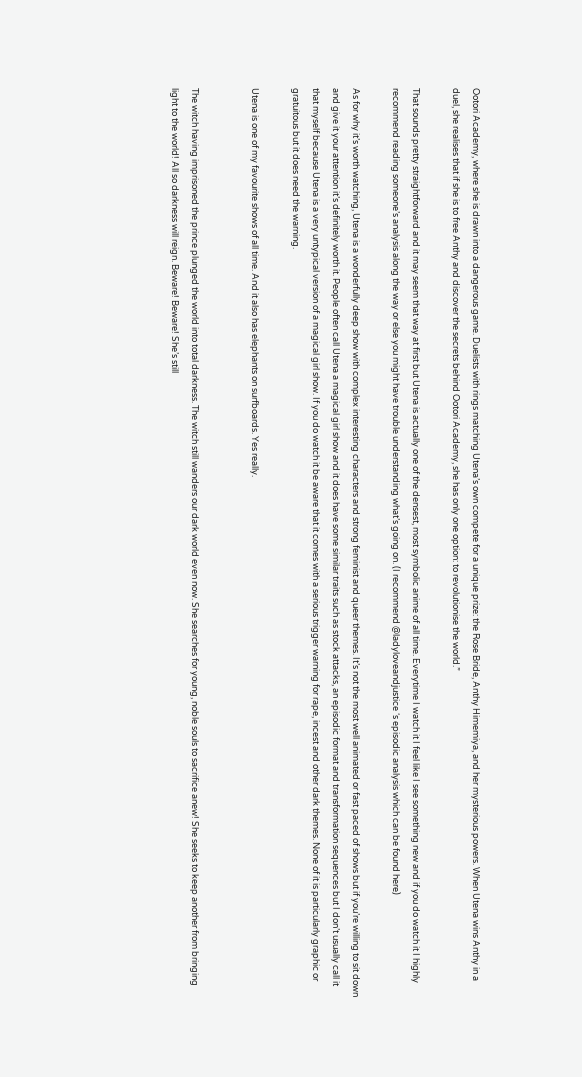Ootori Academy, where she is drawn into a dangerous game. Duelists with rings matching Utena’s own compete for a unique prize: the Rose Bride, Anthy Himemiya, and her mysterious powers. When Utena wins Anthy in a duel, she realises that if she is to free Anthy and discover the secrets behind Ootori Academy, she has only one option: to revolutionise the world.”

That sounds pretty straightforward and it may seem that way at first but Utena is actually one of the densest, most symbolic anime of all time. Everytime I watch it I feel like I see something new and if you do watch it I highly recommend reading someone’s analysis along the way or else you might have trouble understanding what’s going on. (I recommend @ladyloveandjustice ‘s episodic analysis which can be found here)

As for why it’s worth watching, Utena is a wonderfully deep show with complex interesting characters and strong feminist and queer themes. It’s not the most well animated or fast paced of shows but if you’re willing to sit down and give it your attention it’s definitely worth it. People often call Utena a magical girl show and it does have some similar traits such as stock attacks, an episodic format and transformation sequences but I don’t usually call it that myself because Utena is a very untypical version of a magical girl show. If you do watch it be aware that it comes with a serious trigger warning for rape, incest and other dark themes. None of it is particularly graphic or gratuitous but it does need the warning.

Utena is one of my favourite shows of all time. And it also has elephants on surfboards. Yes really.


The witch having imprisoned the prince plunged the world into total darkness. The witch still wanders our dark world even now. She searches for young, noble souls to sacrifice anew! She seeks to keep another from bringing light to the world! All so darkness will reign. Beware! Beware! She’s still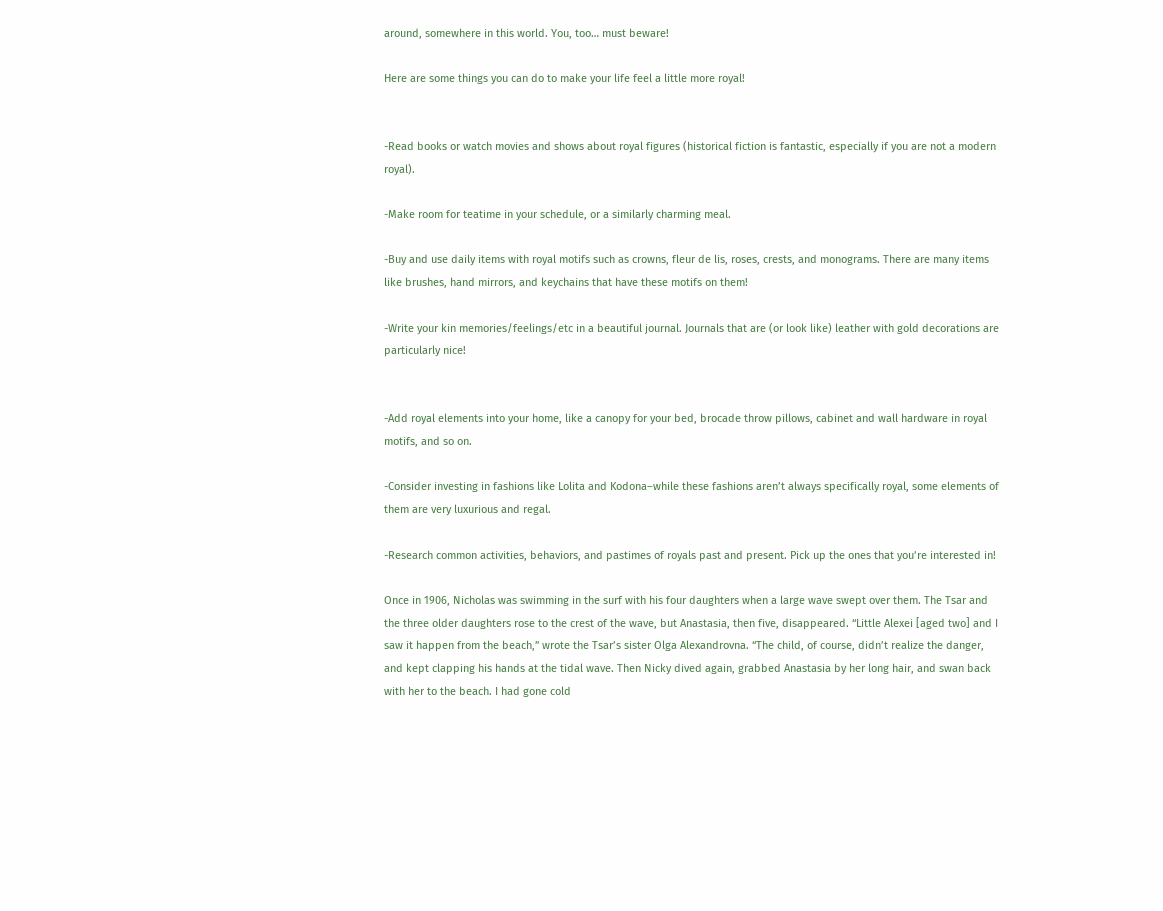around, somewhere in this world. You, too… must beware!

Here are some things you can do to make your life feel a little more royal!


-Read books or watch movies and shows about royal figures (historical fiction is fantastic, especially if you are not a modern royal).

-Make room for teatime in your schedule, or a similarly charming meal.

-Buy and use daily items with royal motifs such as crowns, fleur de lis, roses, crests, and monograms. There are many items like brushes, hand mirrors, and keychains that have these motifs on them!

-Write your kin memories/feelings/etc in a beautiful journal. Journals that are (or look like) leather with gold decorations are particularly nice!


-Add royal elements into your home, like a canopy for your bed, brocade throw pillows, cabinet and wall hardware in royal motifs, and so on.

-Consider investing in fashions like Lolita and Kodona–while these fashions aren’t always specifically royal, some elements of them are very luxurious and regal.

-Research common activities, behaviors, and pastimes of royals past and present. Pick up the ones that you’re interested in!

Once in 1906, Nicholas was swimming in the surf with his four daughters when a large wave swept over them. The Tsar and the three older daughters rose to the crest of the wave, but Anastasia, then five, disappeared. “Little Alexei [aged two] and I saw it happen from the beach,” wrote the Tsar’s sister Olga Alexandrovna. “The child, of course, didn’t realize the danger, and kept clapping his hands at the tidal wave. Then Nicky dived again, grabbed Anastasia by her long hair, and swan back with her to the beach. I had gone cold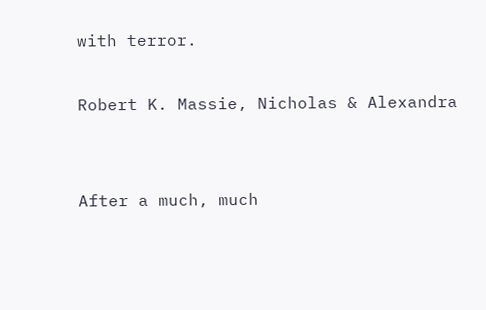with terror.

Robert K. Massie, Nicholas & Alexandra


After a much, much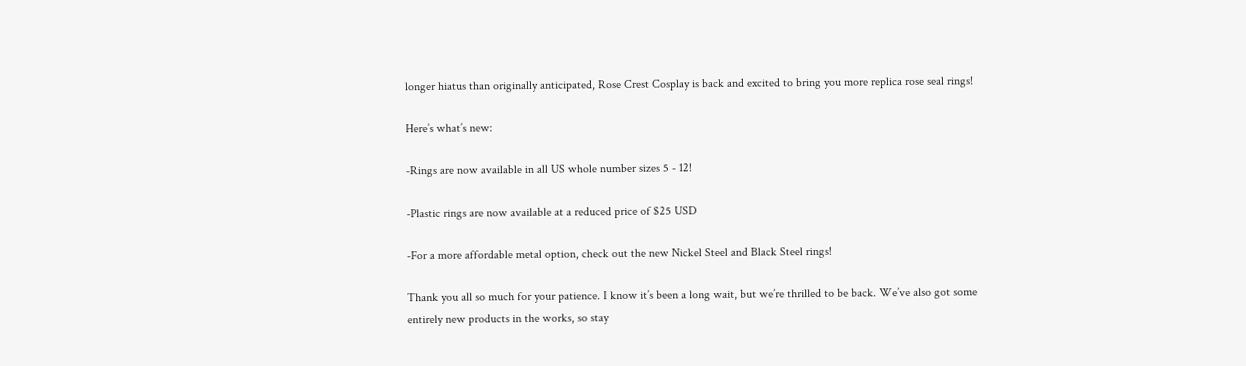longer hiatus than originally anticipated, Rose Crest Cosplay is back and excited to bring you more replica rose seal rings!

Here’s what’s new:

-Rings are now available in all US whole number sizes 5 - 12!

-Plastic rings are now available at a reduced price of $25 USD

-For a more affordable metal option, check out the new Nickel Steel and Black Steel rings!

Thank you all so much for your patience. I know it’s been a long wait, but we’re thrilled to be back. We’ve also got some entirely new products in the works, so stay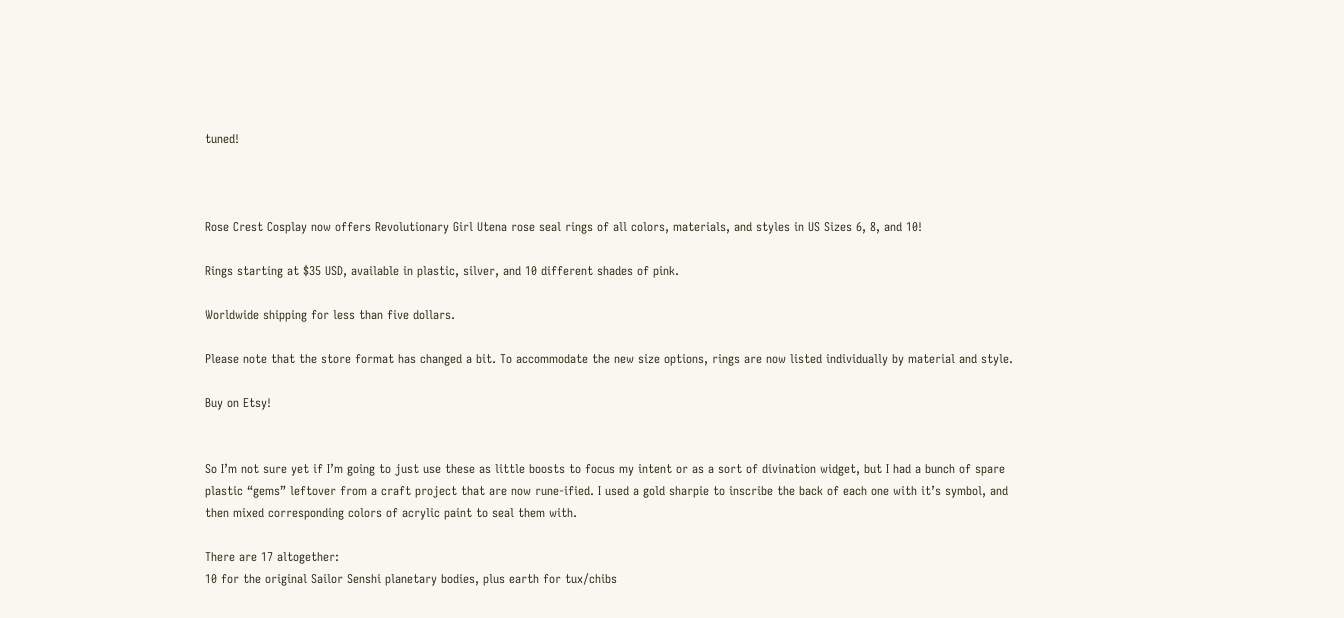tuned!



Rose Crest Cosplay now offers Revolutionary Girl Utena rose seal rings of all colors, materials, and styles in US Sizes 6, 8, and 10!

Rings starting at $35 USD, available in plastic, silver, and 10 different shades of pink.

Worldwide shipping for less than five dollars.

Please note that the store format has changed a bit. To accommodate the new size options, rings are now listed individually by material and style.

Buy on Etsy!


So I’m not sure yet if I’m going to just use these as little boosts to focus my intent or as a sort of divination widget, but I had a bunch of spare plastic “gems” leftover from a craft project that are now rune-ified. I used a gold sharpie to inscribe the back of each one with it’s symbol, and then mixed corresponding colors of acrylic paint to seal them with.

There are 17 altogether:
10 for the original Sailor Senshi planetary bodies, plus earth for tux/chibs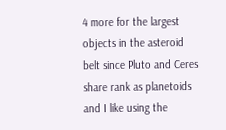4 more for the largest objects in the asteroid belt since Pluto and Ceres share rank as planetoids and I like using the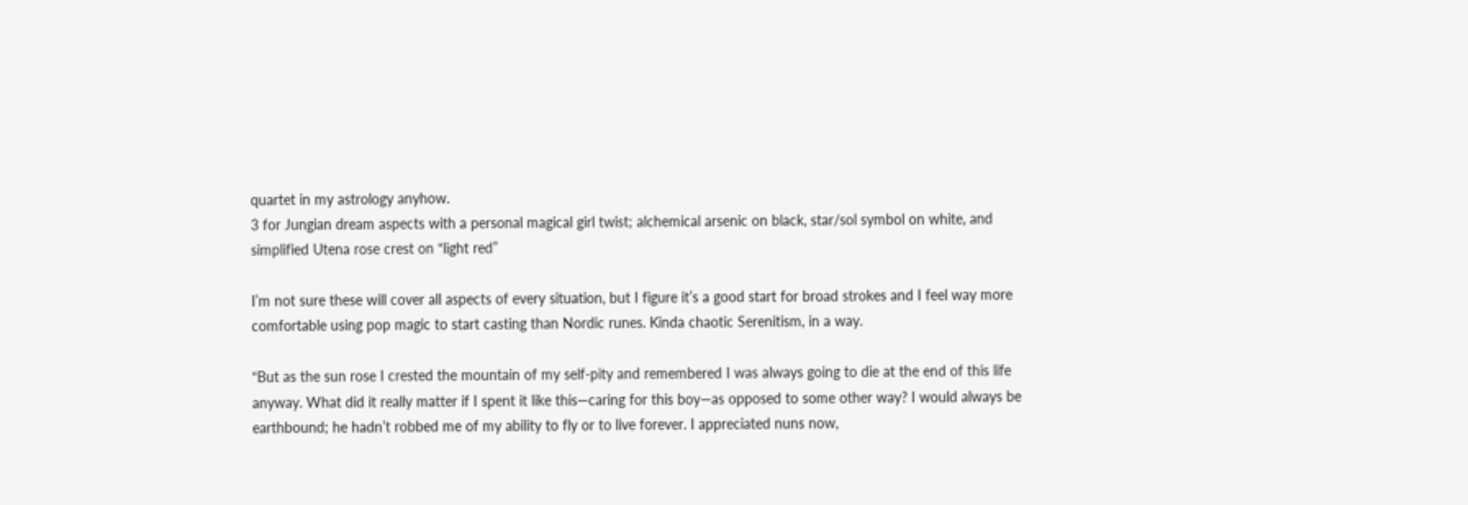quartet in my astrology anyhow.
3 for Jungian dream aspects with a personal magical girl twist; alchemical arsenic on black, star/sol symbol on white, and simplified Utena rose crest on “light red”

I’m not sure these will cover all aspects of every situation, but I figure it’s a good start for broad strokes and I feel way more comfortable using pop magic to start casting than Nordic runes. Kinda chaotic Serenitism, in a way.

“But as the sun rose I crested the mountain of my self-pity and remembered I was always going to die at the end of this life anyway. What did it really matter if I spent it like this—caring for this boy—as opposed to some other way? I would always be earthbound; he hadn’t robbed me of my ability to fly or to live forever. I appreciated nuns now,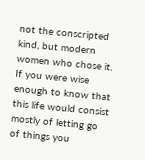not the conscripted kind, but modern women who chose it. If you were wise enough to know that this life would consist mostly of letting go of things you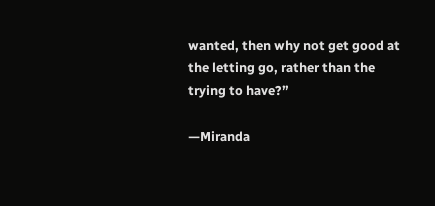wanted, then why not get good at the letting go, rather than the trying to have?”

—Miranda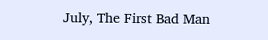July, The First Bad Man